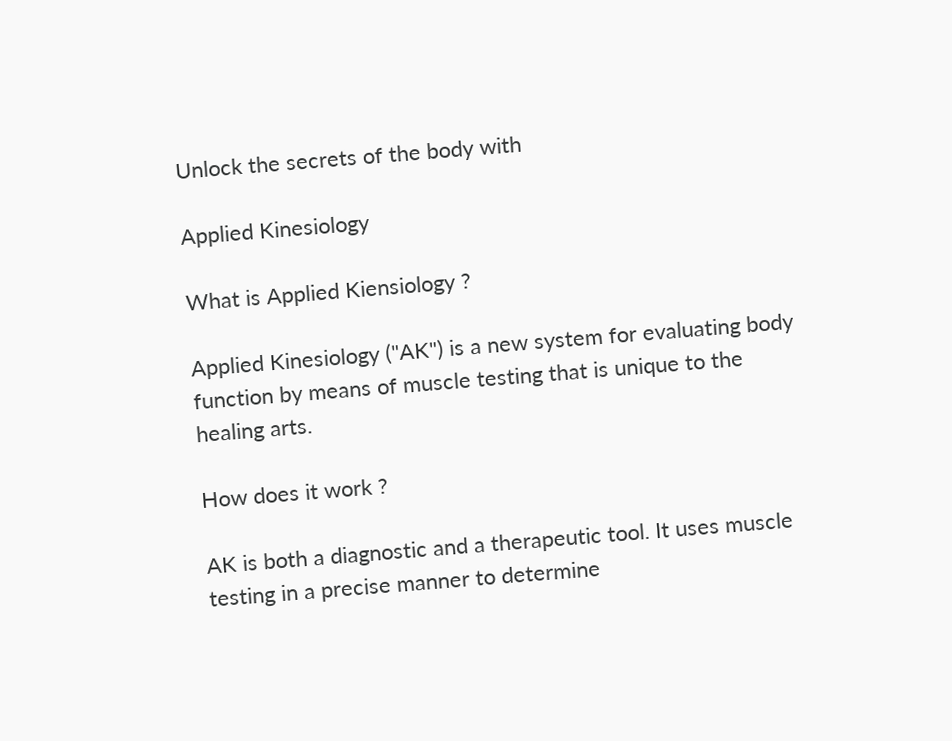Unlock the secrets of the body with

Applied Kinesiology

What is Applied Kiensiology ?

Applied Kinesiology ("AK") is a new system for evaluating body function by means of muscle testing that is unique to the healing arts.

How does it work ?

AK is both a diagnostic and a therapeutic tool. It uses muscle testing in a precise manner to determine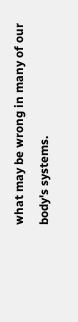what may be wrong in many of our body's systems.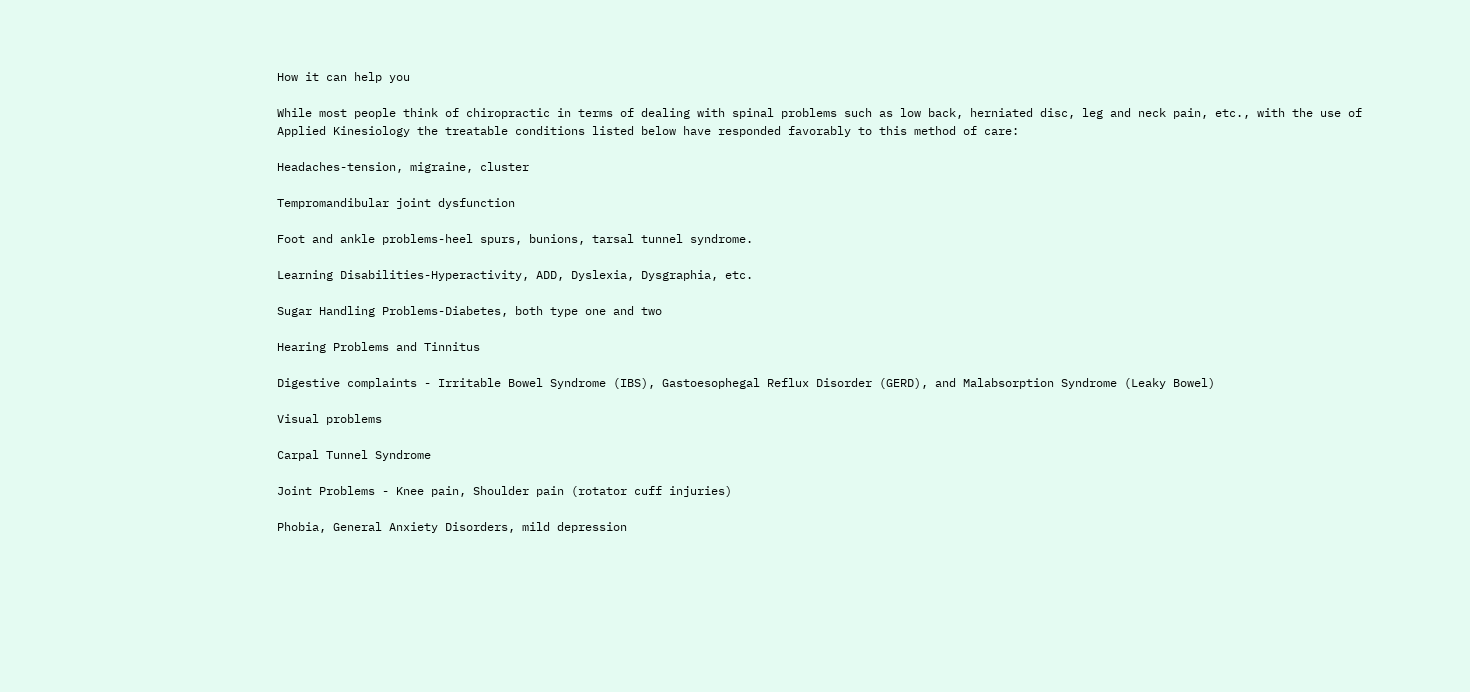How it can help you

While most people think of chiropractic in terms of dealing with spinal problems such as low back, herniated disc, leg and neck pain, etc., with the use of Applied Kinesiology the treatable conditions listed below have responded favorably to this method of care:

Headaches-tension, migraine, cluster

Tempromandibular joint dysfunction

Foot and ankle problems-heel spurs, bunions, tarsal tunnel syndrome.

Learning Disabilities-Hyperactivity, ADD, Dyslexia, Dysgraphia, etc.

Sugar Handling Problems-Diabetes, both type one and two

Hearing Problems and Tinnitus

Digestive complaints - Irritable Bowel Syndrome (IBS), Gastoesophegal Reflux Disorder (GERD), and Malabsorption Syndrome (Leaky Bowel)

Visual problems

Carpal Tunnel Syndrome

Joint Problems - Knee pain, Shoulder pain (rotator cuff injuries)

Phobia, General Anxiety Disorders, mild depression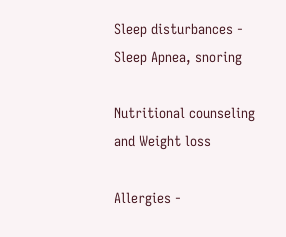Sleep disturbances - Sleep Apnea, snoring

Nutritional counseling and Weight loss

Allergies -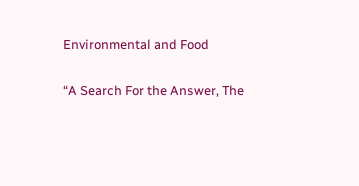Environmental and Food

“A Search For the Answer, The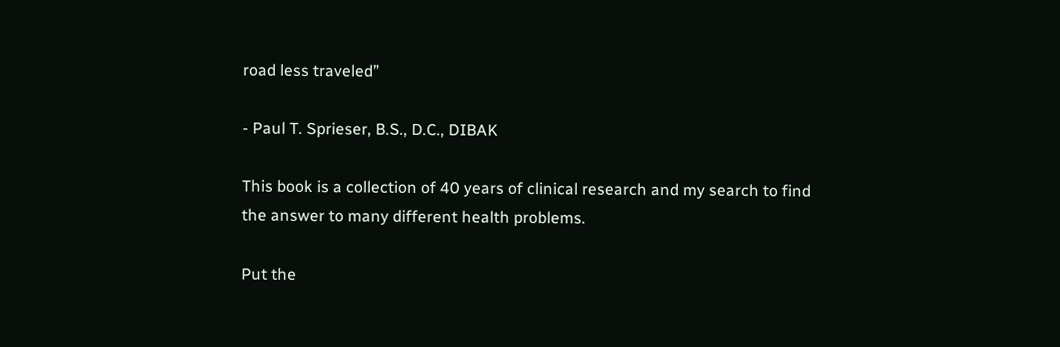road less traveled”

- Paul T. Sprieser, B.S., D.C., DIBAK

This book is a collection of 40 years of clinical research and my search to find the answer to many different health problems.

Put the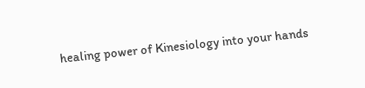healing power of Kinesiology into your hands